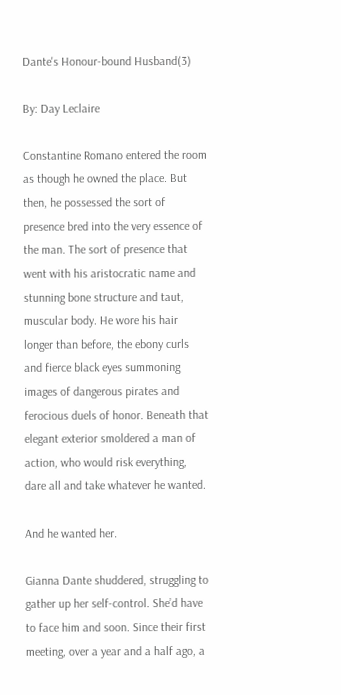Dante's Honour-bound Husband(3)

By: Day Leclaire

Constantine Romano entered the room as though he owned the place. But then, he possessed the sort of presence bred into the very essence of the man. The sort of presence that went with his aristocratic name and stunning bone structure and taut, muscular body. He wore his hair longer than before, the ebony curls and fierce black eyes summoning images of dangerous pirates and ferocious duels of honor. Beneath that elegant exterior smoldered a man of action, who would risk everything, dare all and take whatever he wanted.

And he wanted her.

Gianna Dante shuddered, struggling to gather up her self-control. She’d have to face him and soon. Since their first meeting, over a year and a half ago, a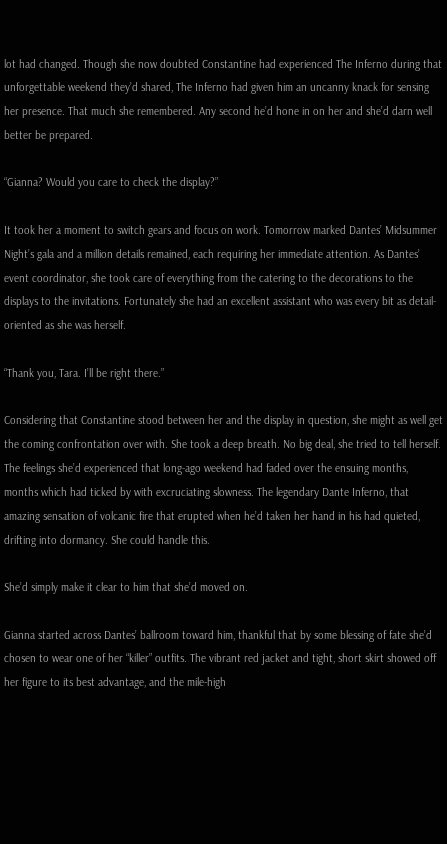lot had changed. Though she now doubted Constantine had experienced The Inferno during that unforgettable weekend they’d shared, The Inferno had given him an uncanny knack for sensing her presence. That much she remembered. Any second he’d hone in on her and she’d darn well better be prepared.

“Gianna? Would you care to check the display?”

It took her a moment to switch gears and focus on work. Tomorrow marked Dantes’ Midsummer Night’s gala and a million details remained, each requiring her immediate attention. As Dantes’ event coordinator, she took care of everything from the catering to the decorations to the displays to the invitations. Fortunately she had an excellent assistant who was every bit as detail-oriented as she was herself.

“Thank you, Tara. I’ll be right there.”

Considering that Constantine stood between her and the display in question, she might as well get the coming confrontation over with. She took a deep breath. No big deal, she tried to tell herself. The feelings she’d experienced that long-ago weekend had faded over the ensuing months, months which had ticked by with excruciating slowness. The legendary Dante Inferno, that amazing sensation of volcanic fire that erupted when he’d taken her hand in his had quieted, drifting into dormancy. She could handle this.

She’d simply make it clear to him that she’d moved on.

Gianna started across Dantes’ ballroom toward him, thankful that by some blessing of fate she’d chosen to wear one of her “killer” outfits. The vibrant red jacket and tight, short skirt showed off her figure to its best advantage, and the mile-high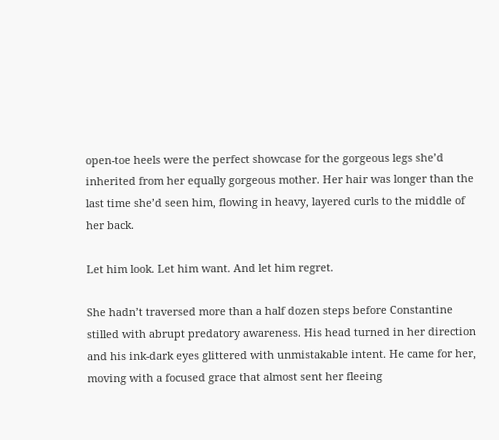open-toe heels were the perfect showcase for the gorgeous legs she’d inherited from her equally gorgeous mother. Her hair was longer than the last time she’d seen him, flowing in heavy, layered curls to the middle of her back.

Let him look. Let him want. And let him regret.

She hadn’t traversed more than a half dozen steps before Constantine stilled with abrupt predatory awareness. His head turned in her direction and his ink-dark eyes glittered with unmistakable intent. He came for her, moving with a focused grace that almost sent her fleeing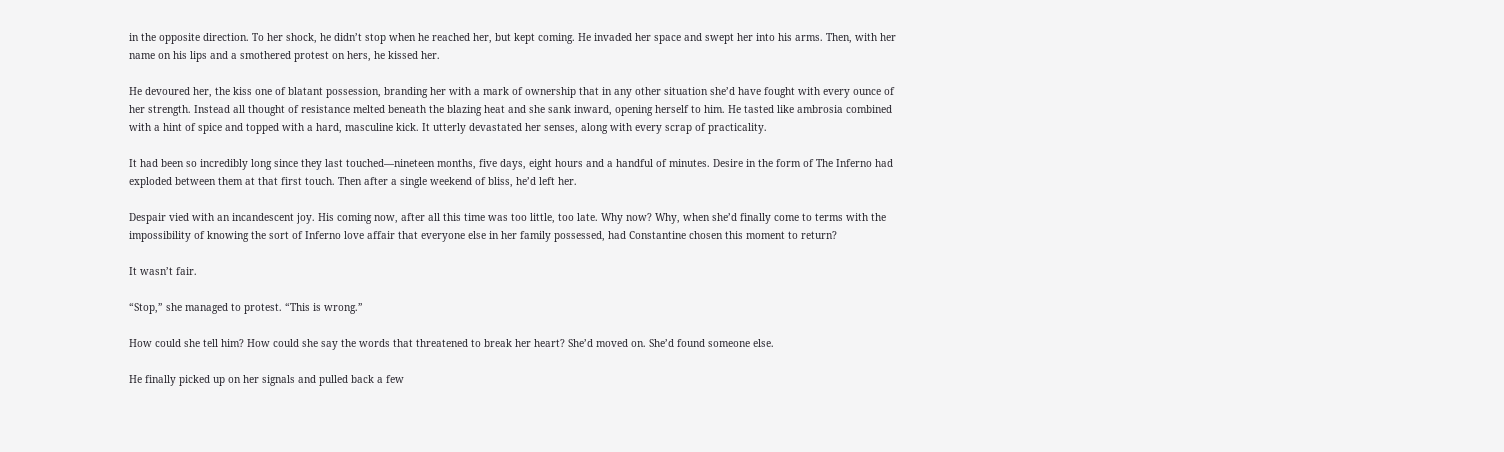in the opposite direction. To her shock, he didn’t stop when he reached her, but kept coming. He invaded her space and swept her into his arms. Then, with her name on his lips and a smothered protest on hers, he kissed her.

He devoured her, the kiss one of blatant possession, branding her with a mark of ownership that in any other situation she’d have fought with every ounce of her strength. Instead all thought of resistance melted beneath the blazing heat and she sank inward, opening herself to him. He tasted like ambrosia combined with a hint of spice and topped with a hard, masculine kick. It utterly devastated her senses, along with every scrap of practicality.

It had been so incredibly long since they last touched—nineteen months, five days, eight hours and a handful of minutes. Desire in the form of The Inferno had exploded between them at that first touch. Then after a single weekend of bliss, he’d left her.

Despair vied with an incandescent joy. His coming now, after all this time was too little, too late. Why now? Why, when she’d finally come to terms with the impossibility of knowing the sort of Inferno love affair that everyone else in her family possessed, had Constantine chosen this moment to return?

It wasn’t fair.

“Stop,” she managed to protest. “This is wrong.”

How could she tell him? How could she say the words that threatened to break her heart? She’d moved on. She’d found someone else.

He finally picked up on her signals and pulled back a few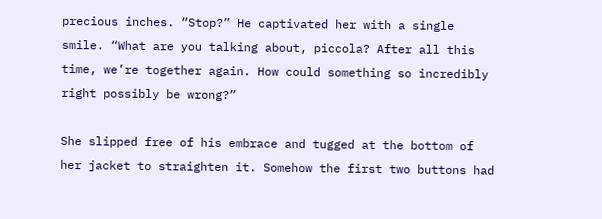precious inches. “Stop?” He captivated her with a single smile. “What are you talking about, piccola? After all this time, we’re together again. How could something so incredibly right possibly be wrong?”

She slipped free of his embrace and tugged at the bottom of her jacket to straighten it. Somehow the first two buttons had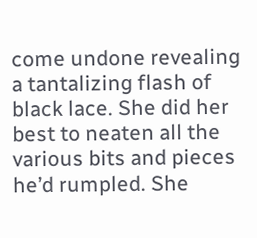come undone revealing a tantalizing flash of black lace. She did her best to neaten all the various bits and pieces he’d rumpled. She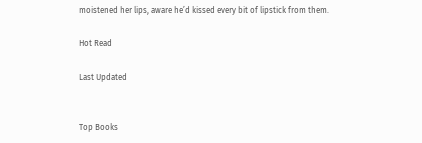moistened her lips, aware he’d kissed every bit of lipstick from them.

Hot Read

Last Updated


Top Books